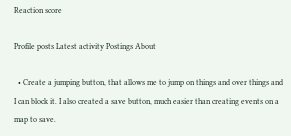Reaction score

Profile posts Latest activity Postings About

  • Create a jumping button, that allows me to jump on things and over things and I can block it. I also created a save button, much easier than creating events on a map to save.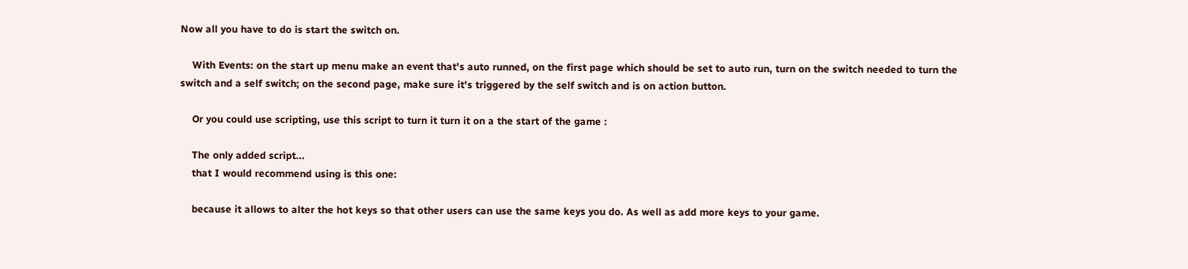Now all you have to do is start the switch on.

    With Events: on the start up menu make an event that's auto runned, on the first page which should be set to auto run, turn on the switch needed to turn the switch and a self switch; on the second page, make sure it's triggered by the self switch and is on action button.

    Or you could use scripting, use this script to turn it turn it on a the start of the game :

    The only added script...
    that I would recommend using is this one:

    because it allows to alter the hot keys so that other users can use the same keys you do. As well as add more keys to your game.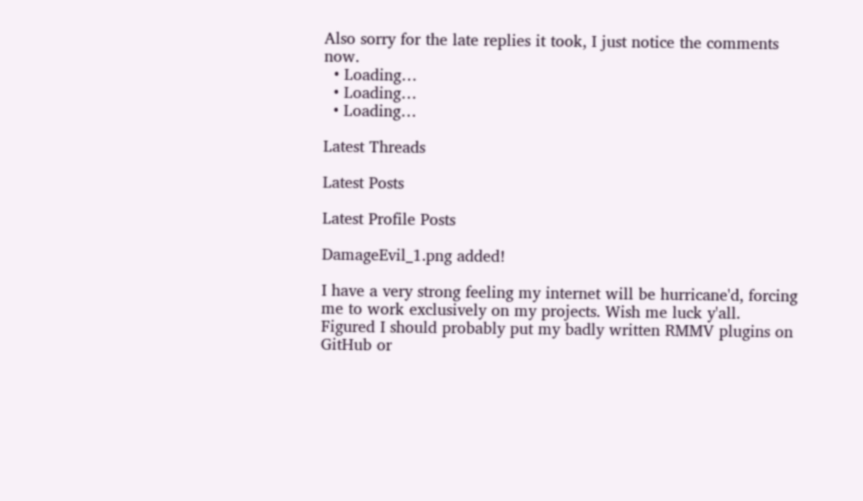Also sorry for the late replies it took, I just notice the comments now.
  • Loading…
  • Loading…
  • Loading…

Latest Threads

Latest Posts

Latest Profile Posts

DamageEvil_1.png added!

I have a very strong feeling my internet will be hurricane'd, forcing me to work exclusively on my projects. Wish me luck y'all.
Figured I should probably put my badly written RMMV plugins on GitHub or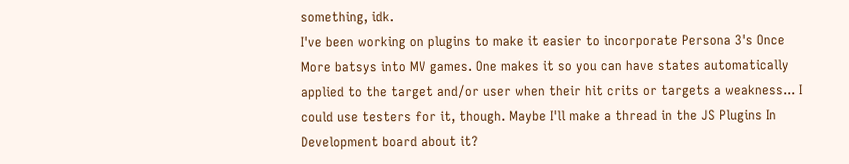something, idk.
I've been working on plugins to make it easier to incorporate Persona 3's Once More batsys into MV games. One makes it so you can have states automatically applied to the target and/or user when their hit crits or targets a weakness... I could use testers for it, though. Maybe I'll make a thread in the JS Plugins In Development board about it?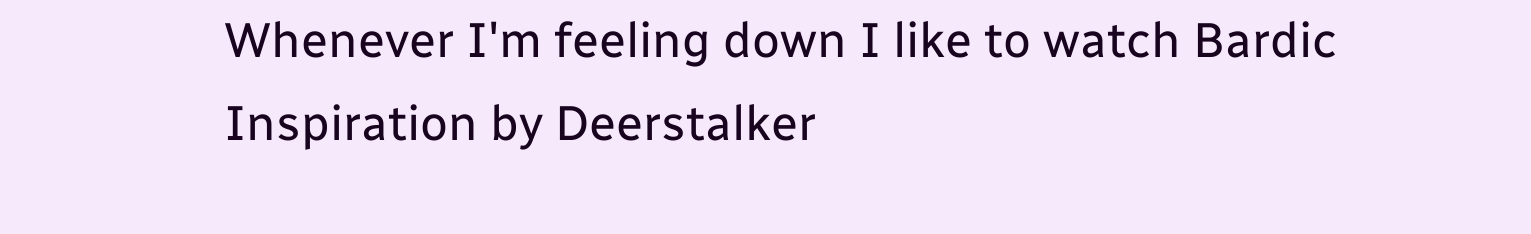Whenever I'm feeling down I like to watch Bardic Inspiration by Deerstalker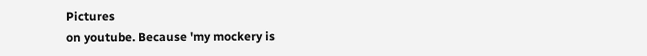Pictures
on youtube. Because 'my mockery is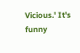Vicious.' It's funny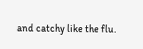and catchy like the flu.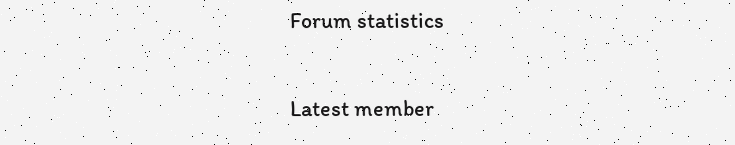Forum statistics

Latest member